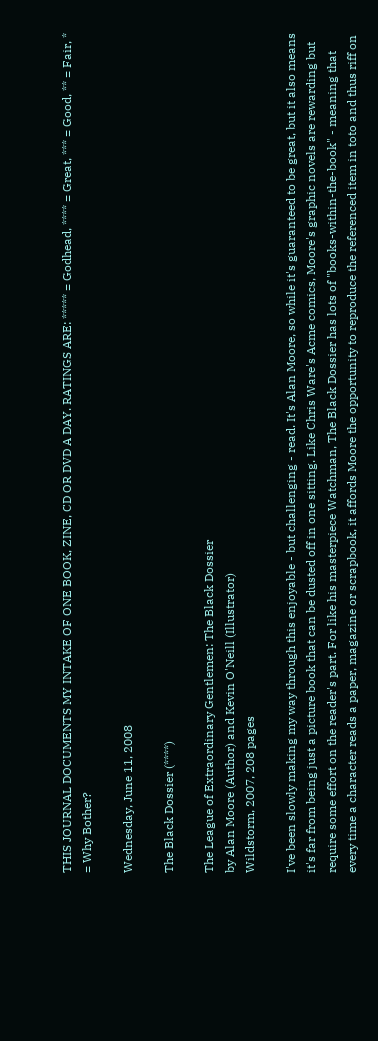THIS JOURNAL DOCUMENTS MY INTAKE OF ONE BOOK, ZINE, CD OR DVD A DAY. RATINGS ARE: ***** = Godhead, **** = Great, *** = Good, ** = Fair, * = Why Bother?

Wednesday, June 11, 2008

The Black Dossier (****)

The League of Extraordinary Gentlemen: The Black Dossier
by Alan Moore (Author) and Kevin O'Neill (Illustrator)
Wildstorm, 2007, 208 pages

I've been slowly making my way through this enjoyable - but challenging - read. It's Alan Moore, so while it's guaranteed to be great, but it also means it's far from being just a picture book that can be dusted off in one sitting. Like Chris Ware's Acme comics, Moore's graphic novels are rewarding but require some effort on the reader's part. For like his masterpiece Watchman, The Black Dossier has lots of "books-within-the-book" - meaning that every time a character reads a paper, magazine or scrapbook, it affords Moore the opportunity to reproduce the referenced item in toto and thus riff on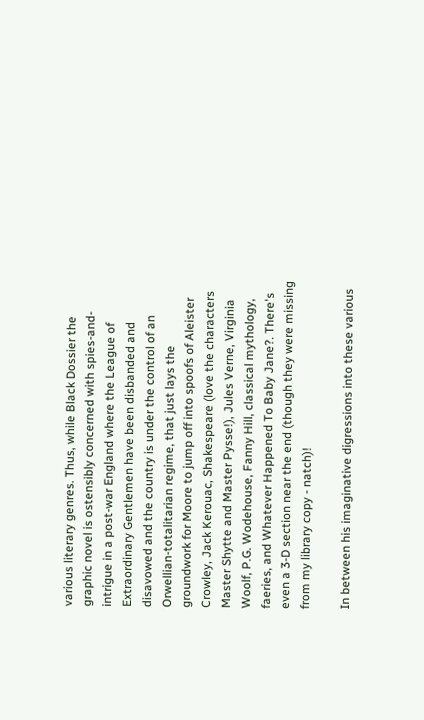various literary genres. Thus, while Black Dossier the graphic novel is ostensibly concerned with spies-and-intrigue in a post-war England where the League of Extraordinary Gentlemen have been disbanded and disavowed and the country is under the control of an Orwellian-totalitarian regime, that just lays the groundwork for Moore to jump off into spoofs of Aleister Crowley, Jack Kerouac, Shakespeare (love the characters Master Shytte and Master Pysse!), Jules Verne, Virginia Woolf, P.G. Wodehouse, Fanny Hill, classical mythology, faeries, and Whatever Happened To Baby Jane?. There's even a 3-D section near the end (though they were missing from my library copy - natch)!

In between his imaginative digressions into these various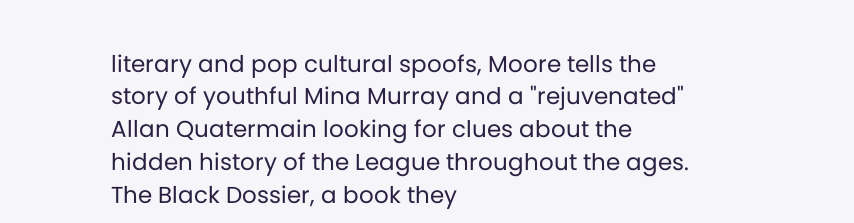literary and pop cultural spoofs, Moore tells the story of youthful Mina Murray and a "rejuvenated" Allan Quatermain looking for clues about the hidden history of the League throughout the ages. The Black Dossier, a book they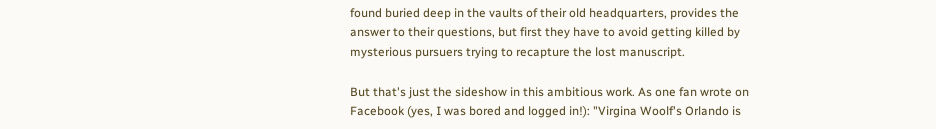found buried deep in the vaults of their old headquarters, provides the answer to their questions, but first they have to avoid getting killed by mysterious pursuers trying to recapture the lost manuscript.

But that's just the sideshow in this ambitious work. As one fan wrote on Facebook (yes, I was bored and logged in!): "Virgina Woolf's Orlando is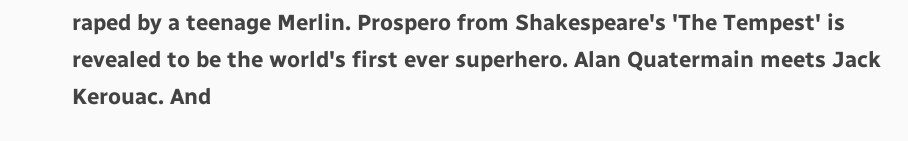raped by a teenage Merlin. Prospero from Shakespeare's 'The Tempest' is revealed to be the world's first ever superhero. Alan Quatermain meets Jack Kerouac. And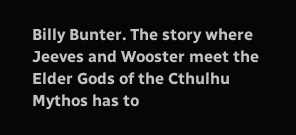Billy Bunter. The story where Jeeves and Wooster meet the Elder Gods of the Cthulhu Mythos has to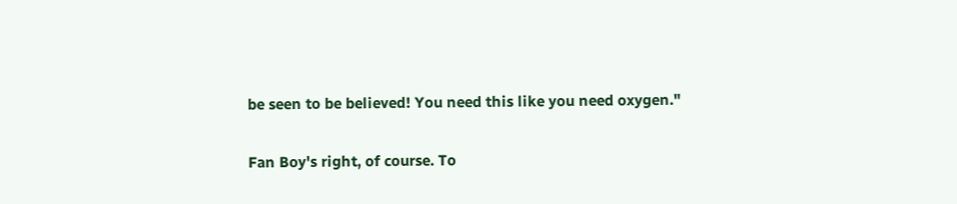be seen to be believed! You need this like you need oxygen."

Fan Boy's right, of course. To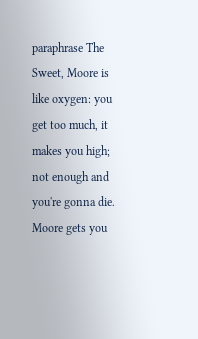paraphrase The Sweet, Moore is like oxygen: you get too much, it makes you high; not enough and you're gonna die. Moore gets you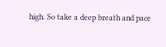high. So take a deep breath and pace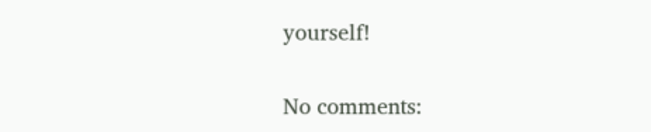yourself!

No comments: